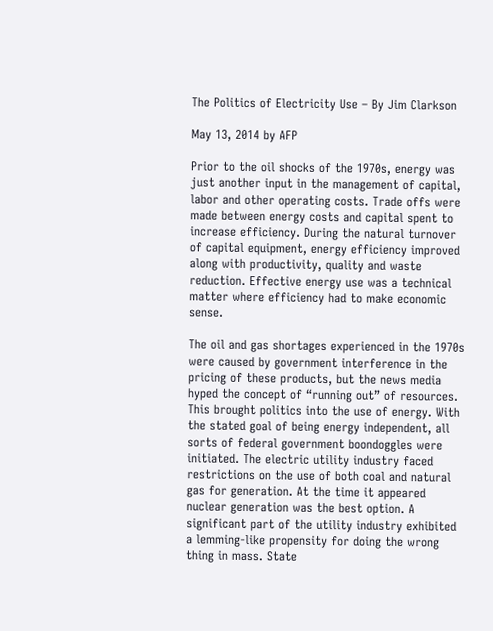The Politics of Electricity Use – By Jim Clarkson

May 13, 2014 by AFP

Prior to the oil shocks of the 1970s, energy was just another input in the management of capital, labor and other operating costs. Trade offs were made between energy costs and capital spent to increase efficiency. During the natural turnover of capital equipment, energy efficiency improved along with productivity, quality and waste reduction. Effective energy use was a technical matter where efficiency had to make economic sense.

The oil and gas shortages experienced in the 1970s were caused by government interference in the pricing of these products, but the news media hyped the concept of “running out” of resources. This brought politics into the use of energy. With the stated goal of being energy independent, all sorts of federal government boondoggles were initiated. The electric utility industry faced restrictions on the use of both coal and natural gas for generation. At the time it appeared nuclear generation was the best option. A significant part of the utility industry exhibited a lemming-like propensity for doing the wrong thing in mass. State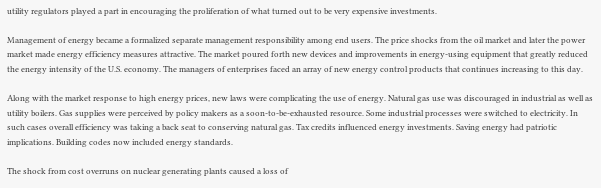utility regulators played a part in encouraging the proliferation of what turned out to be very expensive investments.

Management of energy became a formalized separate management responsibility among end users. The price shocks from the oil market and later the power market made energy efficiency measures attractive. The market poured forth new devices and improvements in energy-using equipment that greatly reduced the energy intensity of the U.S. economy. The managers of enterprises faced an array of new energy control products that continues increasing to this day.

Along with the market response to high energy prices, new laws were complicating the use of energy. Natural gas use was discouraged in industrial as well as utility boilers. Gas supplies were perceived by policy makers as a soon-to-be-exhausted resource. Some industrial processes were switched to electricity. In such cases overall efficiency was taking a back seat to conserving natural gas. Tax credits influenced energy investments. Saving energy had patriotic implications. Building codes now included energy standards.

The shock from cost overruns on nuclear generating plants caused a loss of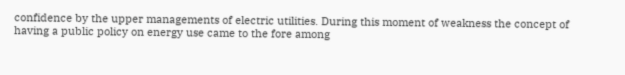confidence by the upper managements of electric utilities. During this moment of weakness the concept of having a public policy on energy use came to the fore among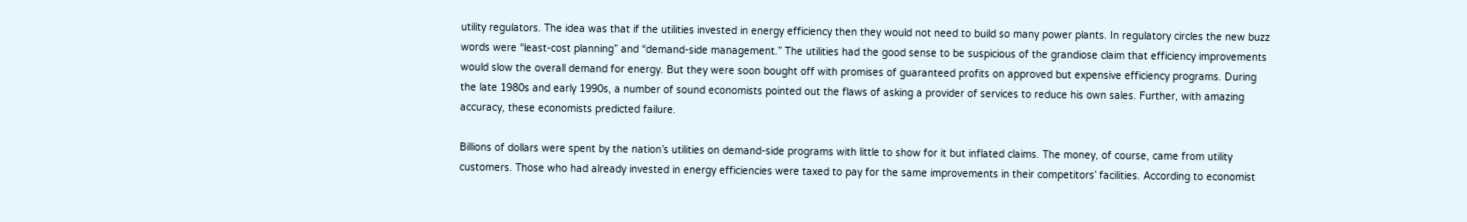utility regulators. The idea was that if the utilities invested in energy efficiency then they would not need to build so many power plants. In regulatory circles the new buzz words were “least-cost planning” and “demand-side management.” The utilities had the good sense to be suspicious of the grandiose claim that efficiency improvements would slow the overall demand for energy. But they were soon bought off with promises of guaranteed profits on approved but expensive efficiency programs. During the late 1980s and early 1990s, a number of sound economists pointed out the flaws of asking a provider of services to reduce his own sales. Further, with amazing accuracy, these economists predicted failure.

Billions of dollars were spent by the nation’s utilities on demand-side programs with little to show for it but inflated claims. The money, of course, came from utility customers. Those who had already invested in energy efficiencies were taxed to pay for the same improvements in their competitors’ facilities. According to economist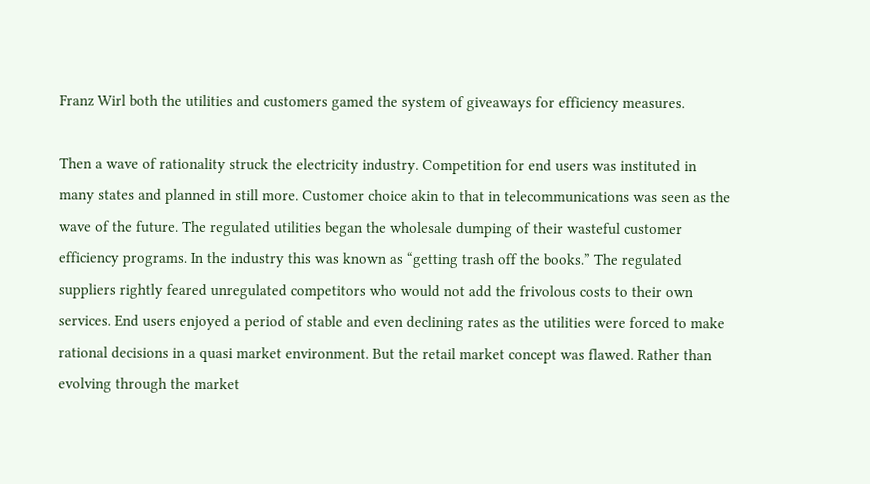Franz Wirl both the utilities and customers gamed the system of giveaways for efficiency measures.

Then a wave of rationality struck the electricity industry. Competition for end users was instituted in many states and planned in still more. Customer choice akin to that in telecommunications was seen as the wave of the future. The regulated utilities began the wholesale dumping of their wasteful customer efficiency programs. In the industry this was known as “getting trash off the books.” The regulated suppliers rightly feared unregulated competitors who would not add the frivolous costs to their own services. End users enjoyed a period of stable and even declining rates as the utilities were forced to make rational decisions in a quasi market environment. But the retail market concept was flawed. Rather than evolving through the market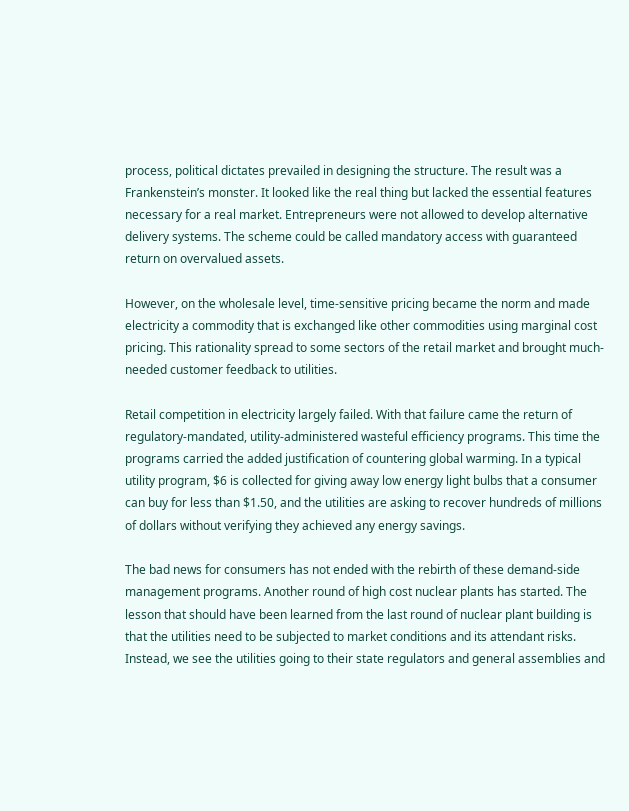process, political dictates prevailed in designing the structure. The result was a Frankenstein’s monster. It looked like the real thing but lacked the essential features necessary for a real market. Entrepreneurs were not allowed to develop alternative delivery systems. The scheme could be called mandatory access with guaranteed return on overvalued assets.

However, on the wholesale level, time-sensitive pricing became the norm and made electricity a commodity that is exchanged like other commodities using marginal cost pricing. This rationality spread to some sectors of the retail market and brought much-needed customer feedback to utilities.

Retail competition in electricity largely failed. With that failure came the return of regulatory-mandated, utility-administered wasteful efficiency programs. This time the programs carried the added justification of countering global warming. In a typical utility program, $6 is collected for giving away low energy light bulbs that a consumer can buy for less than $1.50, and the utilities are asking to recover hundreds of millions of dollars without verifying they achieved any energy savings.

The bad news for consumers has not ended with the rebirth of these demand-side management programs. Another round of high cost nuclear plants has started. The lesson that should have been learned from the last round of nuclear plant building is that the utilities need to be subjected to market conditions and its attendant risks. Instead, we see the utilities going to their state regulators and general assemblies and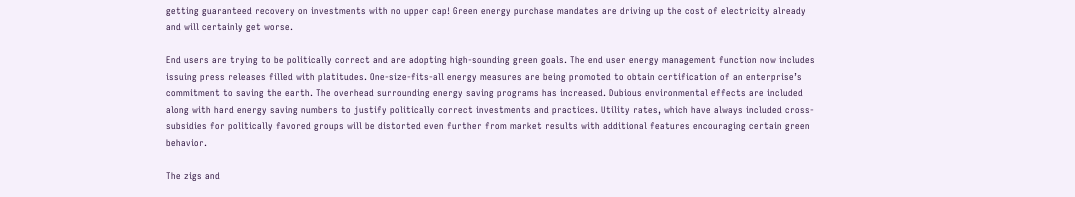getting guaranteed recovery on investments with no upper cap! Green energy purchase mandates are driving up the cost of electricity already and will certainly get worse.

End users are trying to be politically correct and are adopting high-sounding green goals. The end user energy management function now includes issuing press releases filled with platitudes. One-size-fits-all energy measures are being promoted to obtain certification of an enterprise’s commitment to saving the earth. The overhead surrounding energy saving programs has increased. Dubious environmental effects are included along with hard energy saving numbers to justify politically correct investments and practices. Utility rates, which have always included cross-subsidies for politically favored groups will be distorted even further from market results with additional features encouraging certain green behavior.

The zigs and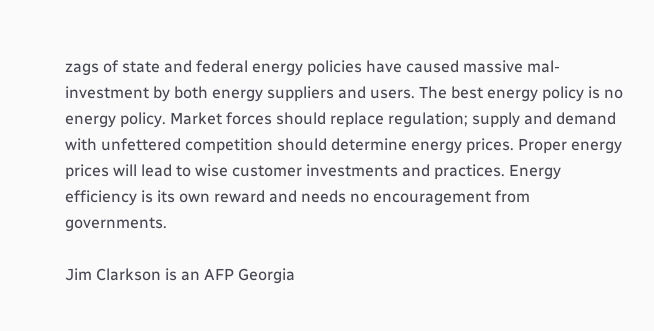zags of state and federal energy policies have caused massive mal-investment by both energy suppliers and users. The best energy policy is no energy policy. Market forces should replace regulation; supply and demand with unfettered competition should determine energy prices. Proper energy prices will lead to wise customer investments and practices. Energy efficiency is its own reward and needs no encouragement from governments.

Jim Clarkson is an AFP Georgia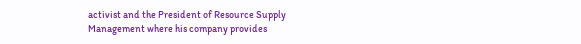activist and the President of Resource Supply Management where his company provides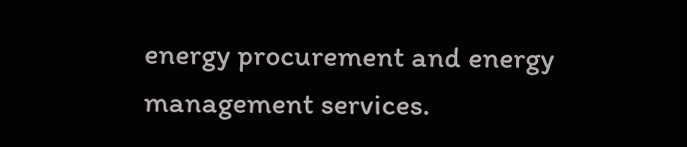energy procurement and energy management services.